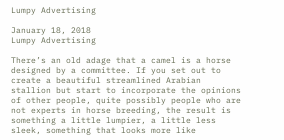Lumpy Advertising

January 18, 2018
Lumpy Advertising

There’s an old adage that a camel is a horse designed by a committee. If you set out to create a beautiful streamlined Arabian stallion but start to incorporate the opinions of other people, quite possibly people who are not experts in horse breeding, the result is something a little lumpier, a little less sleek, something that looks more like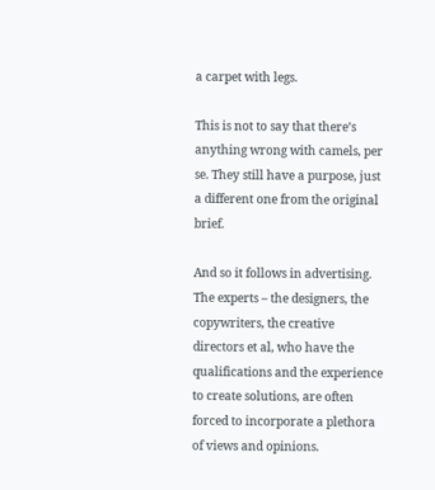a carpet with legs.

This is not to say that there’s anything wrong with camels, per se. They still have a purpose, just a different one from the original brief.

And so it follows in advertising. The experts – the designers, the copywriters, the creative directors et al, who have the qualifications and the experience to create solutions, are often forced to incorporate a plethora of views and opinions.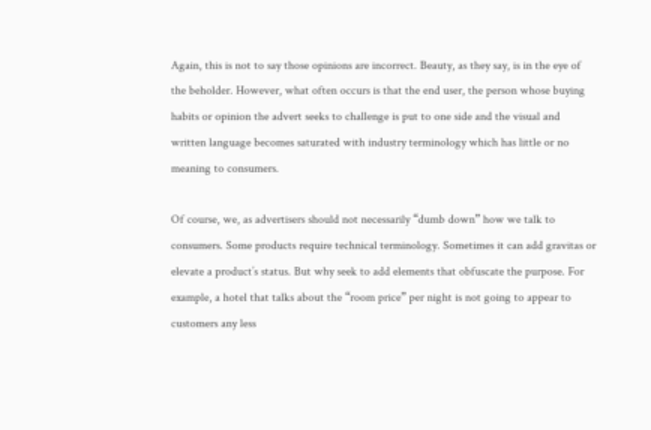Again, this is not to say those opinions are incorrect. Beauty, as they say, is in the eye of the beholder. However, what often occurs is that the end user, the person whose buying habits or opinion the advert seeks to challenge is put to one side and the visual and written language becomes saturated with industry terminology which has little or no meaning to consumers.

Of course, we, as advertisers should not necessarily “dumb down” how we talk to consumers. Some products require technical terminology. Sometimes it can add gravitas or elevate a product’s status. But why seek to add elements that obfuscate the purpose. For example, a hotel that talks about the “room price” per night is not going to appear to customers any less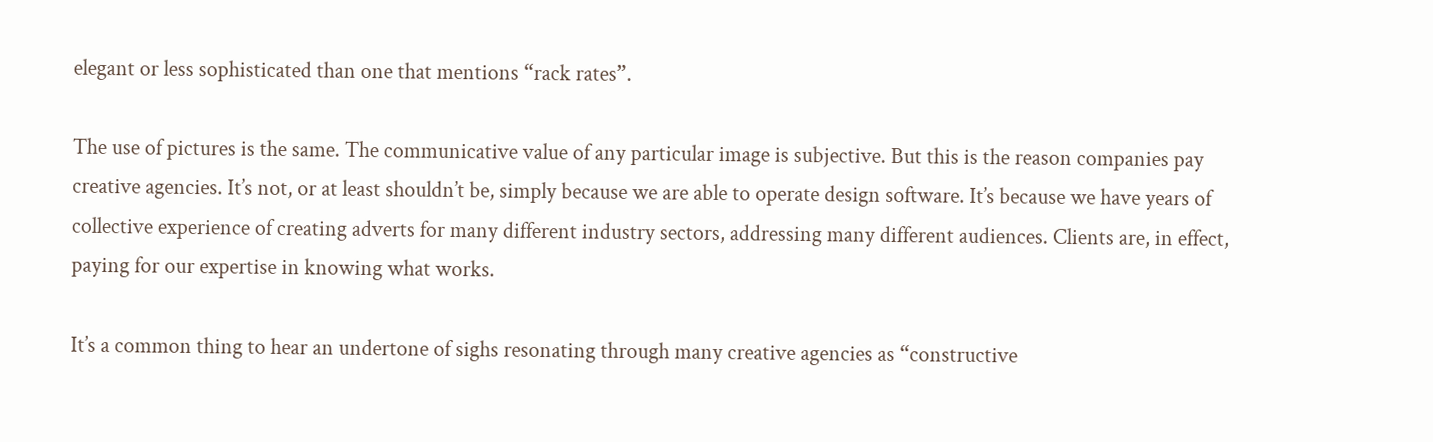elegant or less sophisticated than one that mentions “rack rates”.

The use of pictures is the same. The communicative value of any particular image is subjective. But this is the reason companies pay creative agencies. It’s not, or at least shouldn’t be, simply because we are able to operate design software. It’s because we have years of collective experience of creating adverts for many different industry sectors, addressing many different audiences. Clients are, in effect, paying for our expertise in knowing what works.

It’s a common thing to hear an undertone of sighs resonating through many creative agencies as “constructive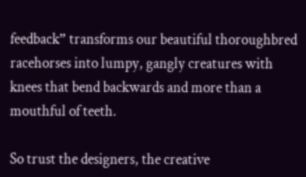feedback” transforms our beautiful thoroughbred racehorses into lumpy, gangly creatures with knees that bend backwards and more than a mouthful of teeth.

So trust the designers, the creative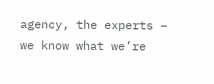agency, the experts – we know what we’re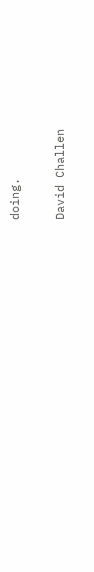doing.

David Challen